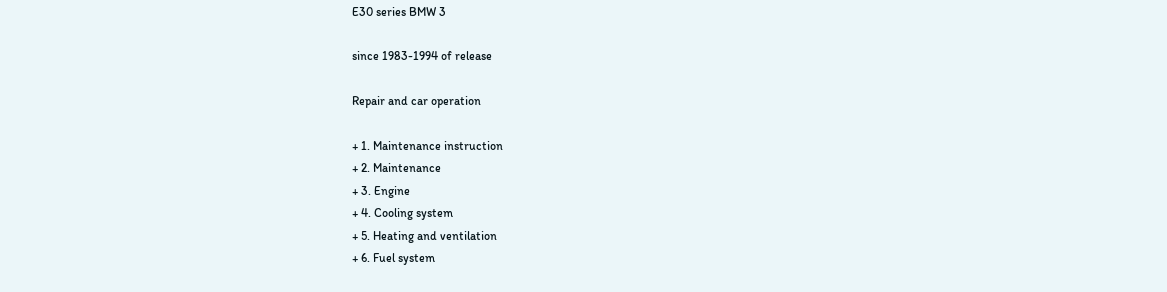E30 series BMW 3

since 1983-1994 of release

Repair and car operation

+ 1. Maintenance instruction
+ 2. Maintenance
+ 3. Engine
+ 4. Cooling system
+ 5. Heating and ventilation
+ 6. Fuel system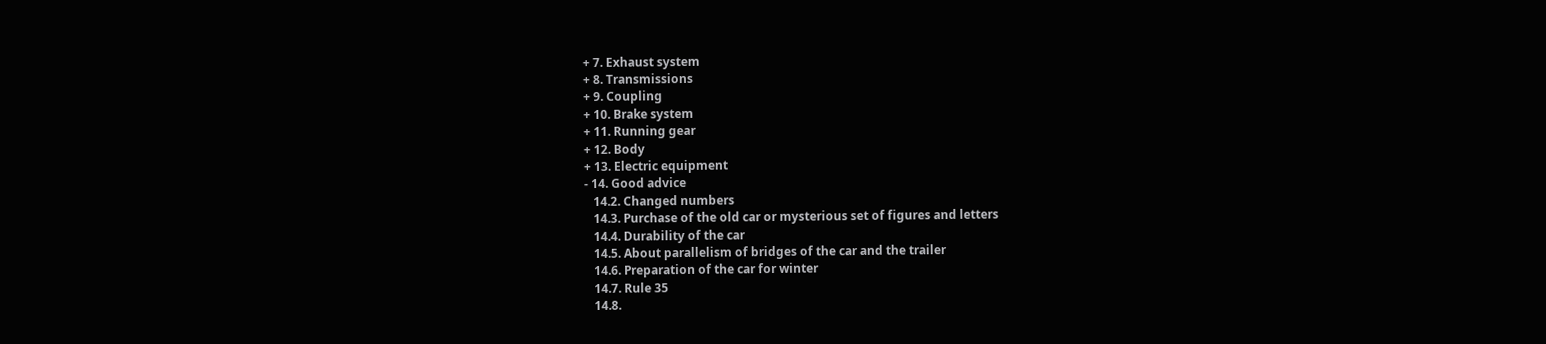+ 7. Exhaust system
+ 8. Transmissions
+ 9. Coupling
+ 10. Brake system
+ 11. Running gear
+ 12. Body
+ 13. Electric equipment
- 14. Good advice
   14.2. Changed numbers
   14.3. Purchase of the old car or mysterious set of figures and letters
   14.4. Durability of the car
   14.5. About parallelism of bridges of the car and the trailer
   14.6. Preparation of the car for winter
   14.7. Rule 35
   14.8.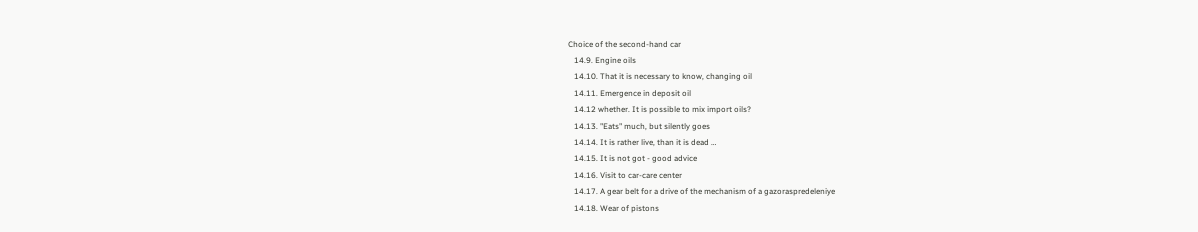Choice of the second-hand car
   14.9. Engine oils
   14.10. That it is necessary to know, changing oil
   14.11. Emergence in deposit oil
   14.12 whether. It is possible to mix import oils?
   14.13. "Eats" much, but silently goes
   14.14. It is rather live, than it is dead …
   14.15. It is not got - good advice
   14.16. Visit to car-care center
   14.17. A gear belt for a drive of the mechanism of a gazoraspredeleniye
   14.18. Wear of pistons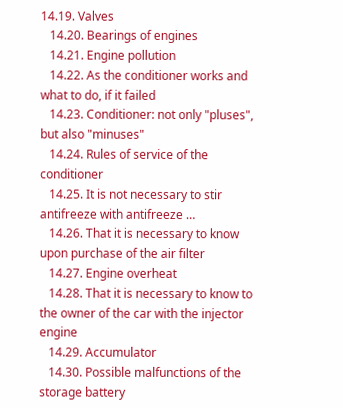14.19. Valves
   14.20. Bearings of engines
   14.21. Engine pollution
   14.22. As the conditioner works and what to do, if it failed
   14.23. Conditioner: not only "pluses", but also "minuses"
   14.24. Rules of service of the conditioner
   14.25. It is not necessary to stir antifreeze with antifreeze …
   14.26. That it is necessary to know upon purchase of the air filter
   14.27. Engine overheat
   14.28. That it is necessary to know to the owner of the car with the injector engine
   14.29. Accumulator
   14.30. Possible malfunctions of the storage battery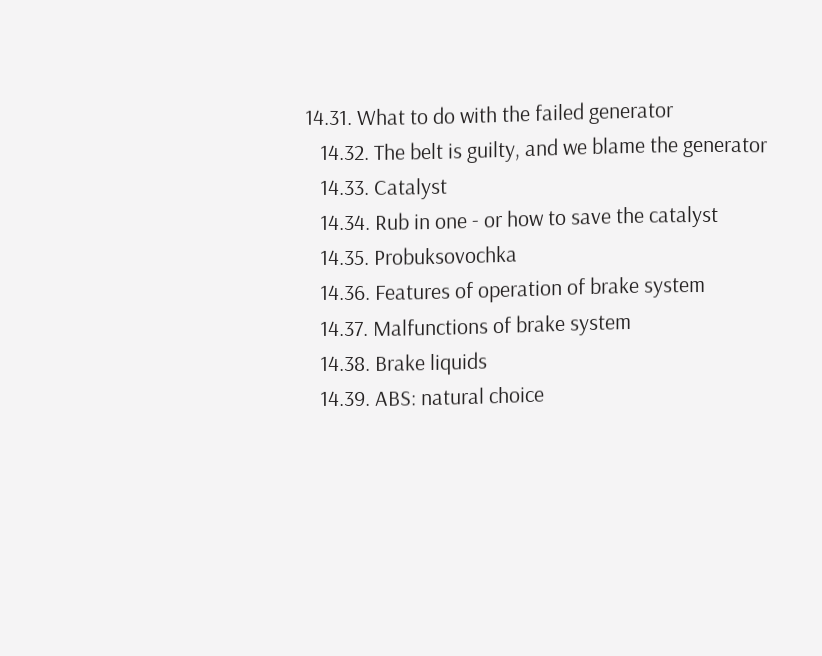14.31. What to do with the failed generator
   14.32. The belt is guilty, and we blame the generator
   14.33. Catalyst
   14.34. Rub in one - or how to save the catalyst
   14.35. Probuksovochka
   14.36. Features of operation of brake system
   14.37. Malfunctions of brake system
   14.38. Brake liquids
   14.39. ABS: natural choice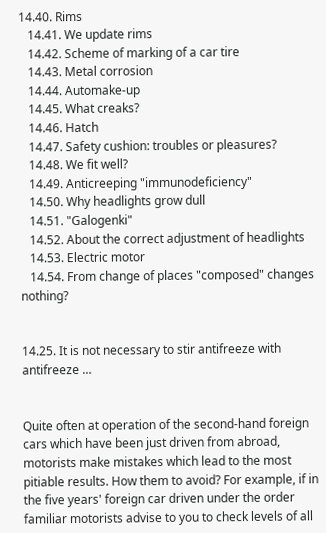14.40. Rims
   14.41. We update rims
   14.42. Scheme of marking of a car tire
   14.43. Metal corrosion
   14.44. Automake-up
   14.45. What creaks?
   14.46. Hatch
   14.47. Safety cushion: troubles or pleasures?
   14.48. We fit well?
   14.49. Anticreeping "immunodeficiency"
   14.50. Why headlights grow dull
   14.51. "Galogenki"
   14.52. About the correct adjustment of headlights
   14.53. Electric motor
   14.54. From change of places "composed" changes nothing?


14.25. It is not necessary to stir antifreeze with antifreeze …


Quite often at operation of the second-hand foreign cars which have been just driven from abroad, motorists make mistakes which lead to the most pitiable results. How them to avoid? For example, if in the five years' foreign car driven under the order familiar motorists advise to you to check levels of all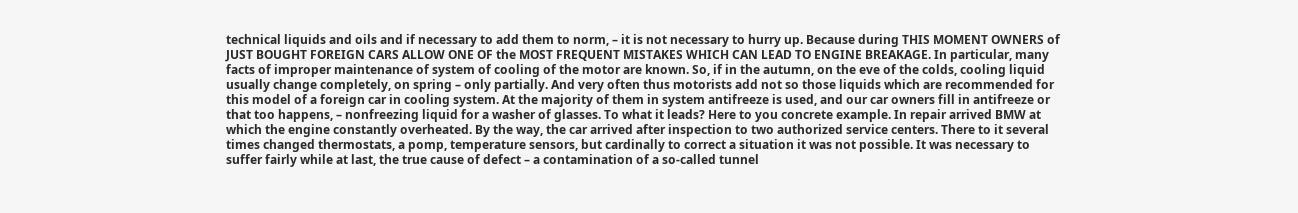technical liquids and oils and if necessary to add them to norm, – it is not necessary to hurry up. Because during THIS MOMENT OWNERS of JUST BOUGHT FOREIGN CARS ALLOW ONE OF the MOST FREQUENT MISTAKES WHICH CAN LEAD TO ENGINE BREAKAGE. In particular, many facts of improper maintenance of system of cooling of the motor are known. So, if in the autumn, on the eve of the colds, cooling liquid usually change completely, on spring – only partially. And very often thus motorists add not so those liquids which are recommended for this model of a foreign car in cooling system. At the majority of them in system antifreeze is used, and our car owners fill in antifreeze or that too happens, – nonfreezing liquid for a washer of glasses. To what it leads? Here to you concrete example. In repair arrived BMW at which the engine constantly overheated. By the way, the car arrived after inspection to two authorized service centers. There to it several times changed thermostats, a pomp, temperature sensors, but cardinally to correct a situation it was not possible. It was necessary to suffer fairly while at last, the true cause of defect – a contamination of a so-called tunnel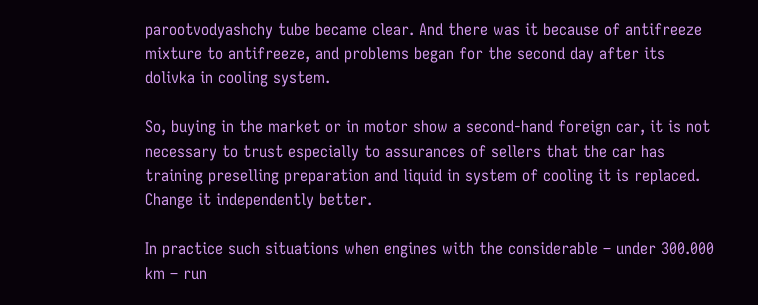parootvodyashchy tube became clear. And there was it because of antifreeze mixture to antifreeze, and problems began for the second day after its dolivka in cooling system.

So, buying in the market or in motor show a second-hand foreign car, it is not necessary to trust especially to assurances of sellers that the car has training preselling preparation and liquid in system of cooling it is replaced. Change it independently better.

In practice such situations when engines with the considerable – under 300.000 km – run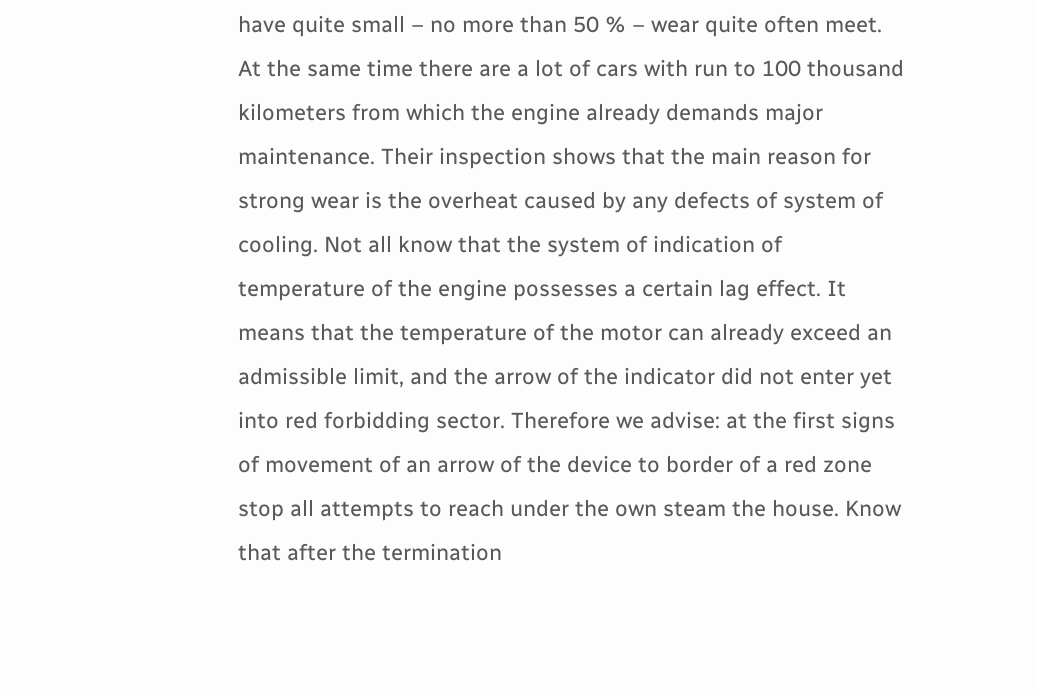have quite small – no more than 50 % – wear quite often meet. At the same time there are a lot of cars with run to 100 thousand kilometers from which the engine already demands major maintenance. Their inspection shows that the main reason for strong wear is the overheat caused by any defects of system of cooling. Not all know that the system of indication of temperature of the engine possesses a certain lag effect. It means that the temperature of the motor can already exceed an admissible limit, and the arrow of the indicator did not enter yet into red forbidding sector. Therefore we advise: at the first signs of movement of an arrow of the device to border of a red zone stop all attempts to reach under the own steam the house. Know that after the termination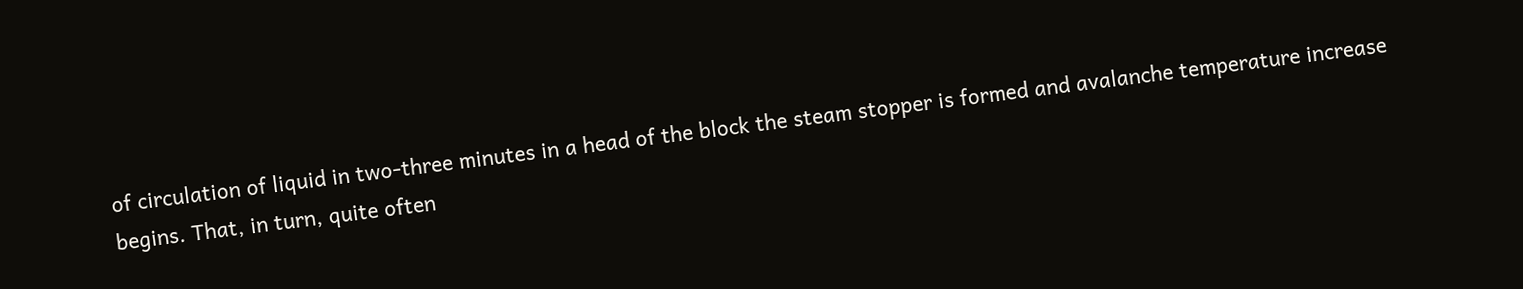of circulation of liquid in two-three minutes in a head of the block the steam stopper is formed and avalanche temperature increase begins. That, in turn, quite often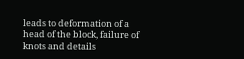leads to deformation of a head of the block, failure of knots and details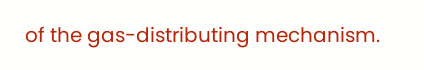of the gas-distributing mechanism.